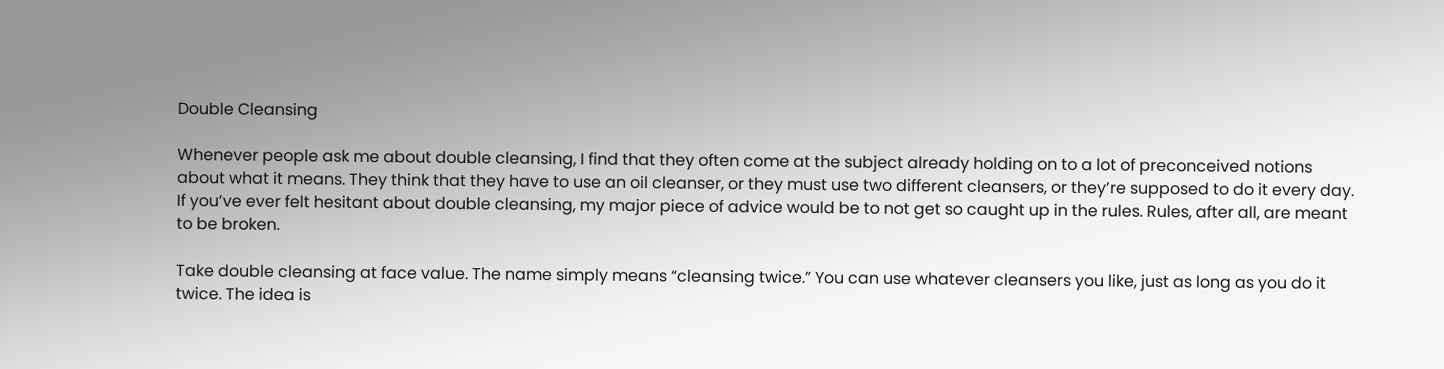Double Cleansing

Whenever people ask me about double cleansing, I find that they often come at the subject already holding on to a lot of preconceived notions about what it means. They think that they have to use an oil cleanser, or they must use two different cleansers, or they’re supposed to do it every day. If you’ve ever felt hesitant about double cleansing, my major piece of advice would be to not get so caught up in the rules. Rules, after all, are meant to be broken.

Take double cleansing at face value. The name simply means “cleansing twice.” You can use whatever cleansers you like, just as long as you do it twice. The idea is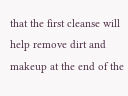that the first cleanse will help remove dirt and makeup at the end of the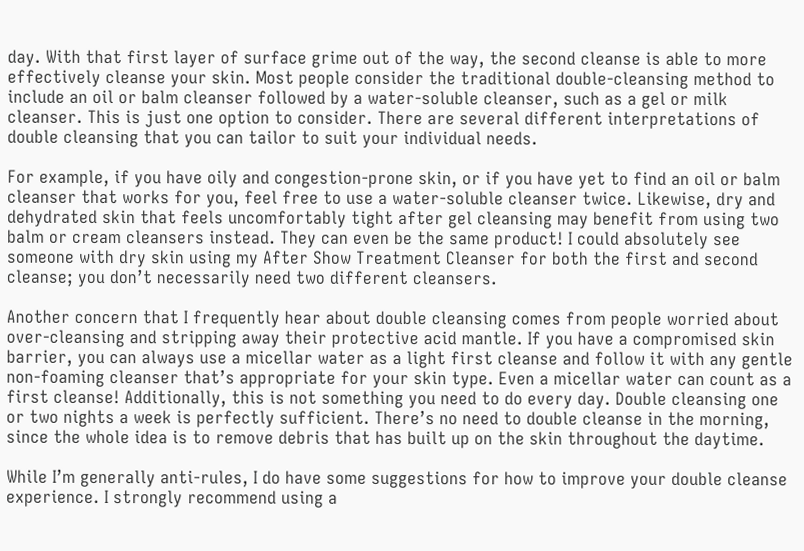day. With that first layer of surface grime out of the way, the second cleanse is able to more effectively cleanse your skin. Most people consider the traditional double-cleansing method to include an oil or balm cleanser followed by a water-soluble cleanser, such as a gel or milk cleanser. This is just one option to consider. There are several different interpretations of double cleansing that you can tailor to suit your individual needs.

For example, if you have oily and congestion-prone skin, or if you have yet to find an oil or balm cleanser that works for you, feel free to use a water-soluble cleanser twice. Likewise, dry and dehydrated skin that feels uncomfortably tight after gel cleansing may benefit from using two balm or cream cleansers instead. They can even be the same product! I could absolutely see someone with dry skin using my After Show Treatment Cleanser for both the first and second cleanse; you don’t necessarily need two different cleansers.

Another concern that I frequently hear about double cleansing comes from people worried about over-cleansing and stripping away their protective acid mantle. If you have a compromised skin barrier, you can always use a micellar water as a light first cleanse and follow it with any gentle non-foaming cleanser that’s appropriate for your skin type. Even a micellar water can count as a first cleanse! Additionally, this is not something you need to do every day. Double cleansing one or two nights a week is perfectly sufficient. There’s no need to double cleanse in the morning, since the whole idea is to remove debris that has built up on the skin throughout the daytime.

While I’m generally anti-rules, I do have some suggestions for how to improve your double cleanse experience. I strongly recommend using a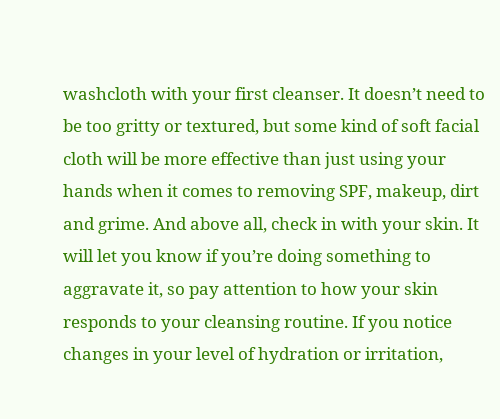washcloth with your first cleanser. It doesn’t need to be too gritty or textured, but some kind of soft facial cloth will be more effective than just using your hands when it comes to removing SPF, makeup, dirt and grime. And above all, check in with your skin. It will let you know if you’re doing something to aggravate it, so pay attention to how your skin responds to your cleansing routine. If you notice changes in your level of hydration or irritation,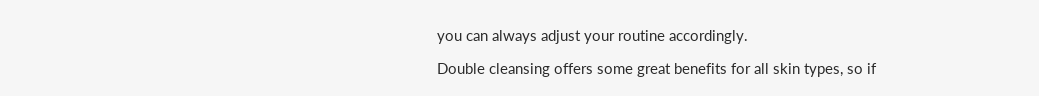you can always adjust your routine accordingly.

Double cleansing offers some great benefits for all skin types, so if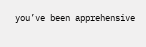you’ve been apprehensive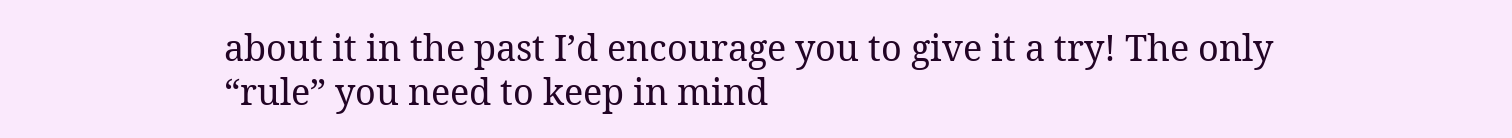about it in the past I’d encourage you to give it a try! The only “rule” you need to keep in mind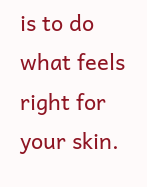is to do what feels right for your skin.